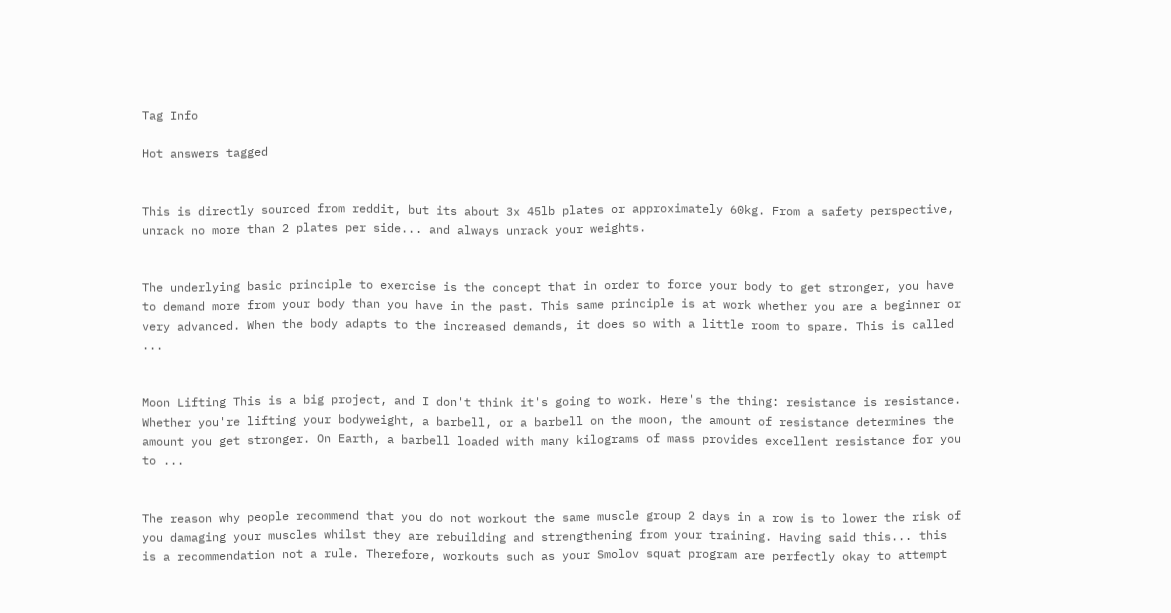Tag Info

Hot answers tagged


This is directly sourced from reddit, but its about 3x 45lb plates or approximately 60kg. From a safety perspective, unrack no more than 2 plates per side... and always unrack your weights.


The underlying basic principle to exercise is the concept that in order to force your body to get stronger, you have to demand more from your body than you have in the past. This same principle is at work whether you are a beginner or very advanced. When the body adapts to the increased demands, it does so with a little room to spare. This is called ...


Moon Lifting This is a big project, and I don't think it's going to work. Here's the thing: resistance is resistance. Whether you're lifting your bodyweight, a barbell, or a barbell on the moon, the amount of resistance determines the amount you get stronger. On Earth, a barbell loaded with many kilograms of mass provides excellent resistance for you to ...


The reason why people recommend that you do not workout the same muscle group 2 days in a row is to lower the risk of you damaging your muscles whilst they are rebuilding and strengthening from your training. Having said this... this is a recommendation not a rule. Therefore, workouts such as your Smolov squat program are perfectly okay to attempt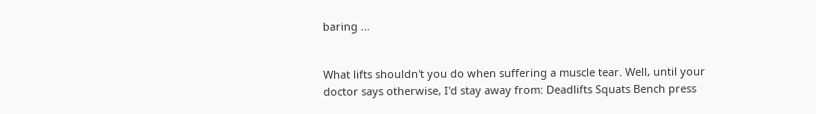baring ...


What lifts shouldn't you do when suffering a muscle tear. Well, until your doctor says otherwise, I'd stay away from: Deadlifts Squats Bench press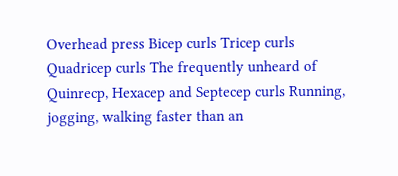Overhead press Bicep curls Tricep curls Quadricep curls The frequently unheard of Quinrecp, Hexacep and Septecep curls Running, jogging, walking faster than an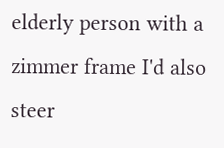elderly person with a zimmer frame I'd also steer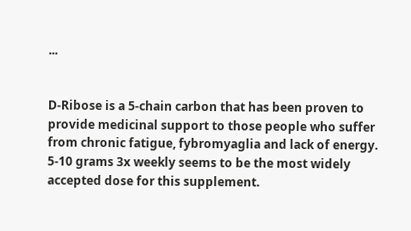...


D-Ribose is a 5-chain carbon that has been proven to provide medicinal support to those people who suffer from chronic fatigue, fybromyaglia and lack of energy. 5-10 grams 3x weekly seems to be the most widely accepted dose for this supplement.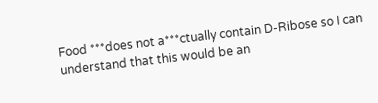Food ***does not a***ctually contain D-Ribose so I can understand that this would be an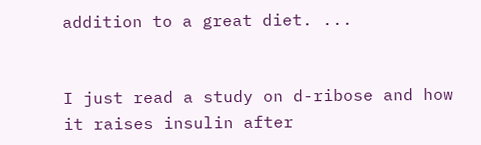addition to a great diet. ...


I just read a study on d-ribose and how it raises insulin after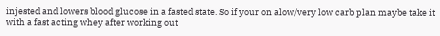injested and lowers blood glucose in a fasted state. So if your on alow/very low carb plan maybe take it with a fast acting whey after working out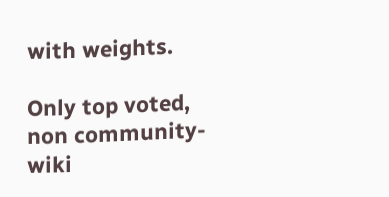with weights.

Only top voted, non community-wiki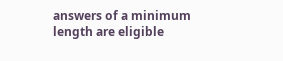answers of a minimum length are eligible